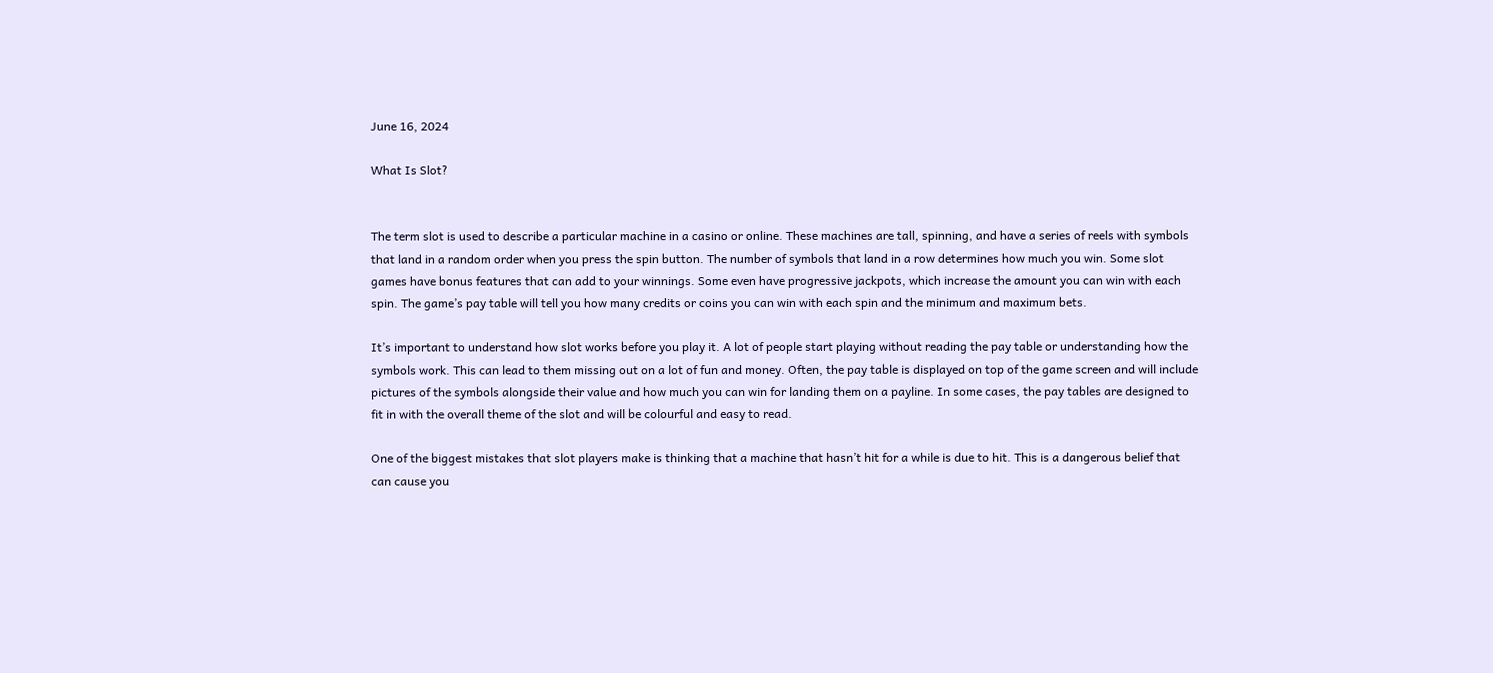June 16, 2024

What Is Slot?


The term slot is used to describe a particular machine in a casino or online. These machines are tall, spinning, and have a series of reels with symbols that land in a random order when you press the spin button. The number of symbols that land in a row determines how much you win. Some slot games have bonus features that can add to your winnings. Some even have progressive jackpots, which increase the amount you can win with each spin. The game’s pay table will tell you how many credits or coins you can win with each spin and the minimum and maximum bets.

It’s important to understand how slot works before you play it. A lot of people start playing without reading the pay table or understanding how the symbols work. This can lead to them missing out on a lot of fun and money. Often, the pay table is displayed on top of the game screen and will include pictures of the symbols alongside their value and how much you can win for landing them on a payline. In some cases, the pay tables are designed to fit in with the overall theme of the slot and will be colourful and easy to read.

One of the biggest mistakes that slot players make is thinking that a machine that hasn’t hit for a while is due to hit. This is a dangerous belief that can cause you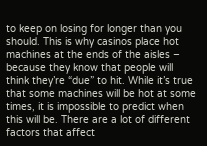to keep on losing for longer than you should. This is why casinos place hot machines at the ends of the aisles – because they know that people will think they’re “due” to hit. While it’s true that some machines will be hot at some times, it is impossible to predict when this will be. There are a lot of different factors that affect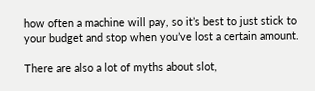how often a machine will pay, so it’s best to just stick to your budget and stop when you’ve lost a certain amount.

There are also a lot of myths about slot,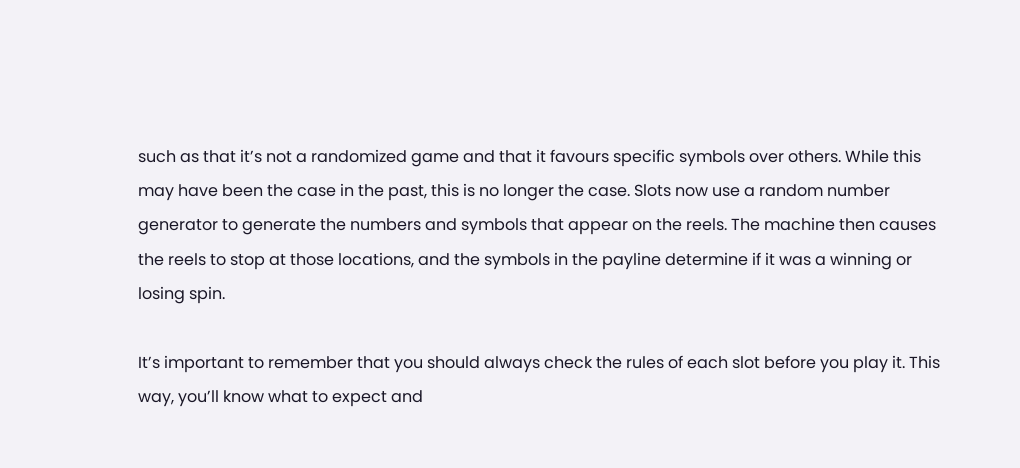such as that it’s not a randomized game and that it favours specific symbols over others. While this may have been the case in the past, this is no longer the case. Slots now use a random number generator to generate the numbers and symbols that appear on the reels. The machine then causes the reels to stop at those locations, and the symbols in the payline determine if it was a winning or losing spin.

It’s important to remember that you should always check the rules of each slot before you play it. This way, you’ll know what to expect and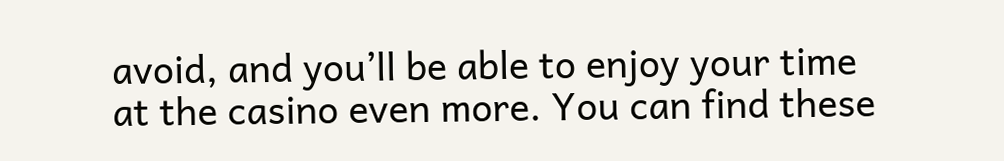avoid, and you’ll be able to enjoy your time at the casino even more. You can find these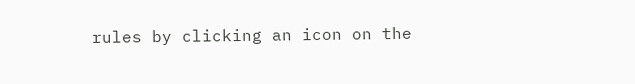rules by clicking an icon on the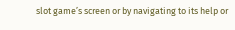slot game’s screen or by navigating to its help or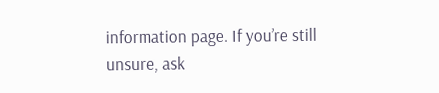information page. If you’re still unsure, ask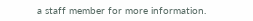a staff member for more information.